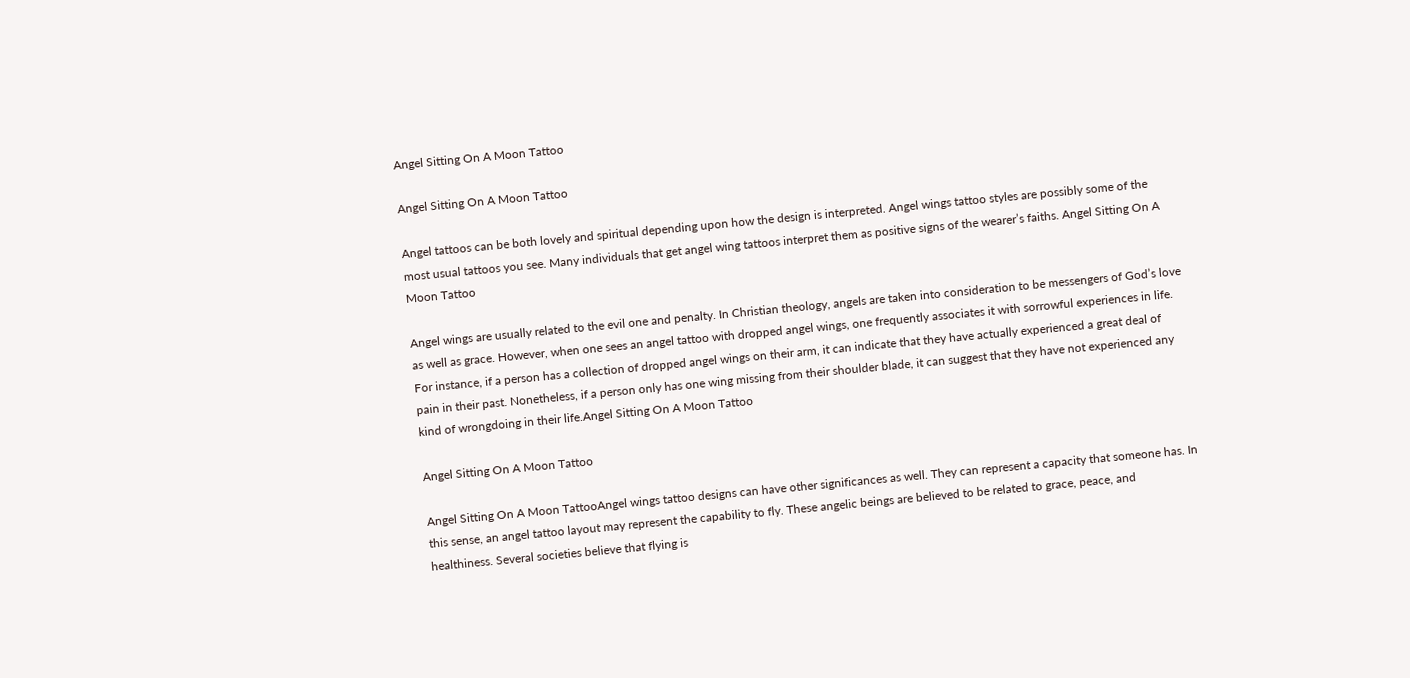Angel Sitting On A Moon Tattoo

Angel Sitting On A Moon Tattoo

Angel tattoos can be both lovely and spiritual depending upon how the design is interpreted. Angel wings tattoo styles are possibly some of the most usual tattoos you see. Many individuals that get angel wing tattoos interpret them as positive signs of the wearer’s faiths. Angel Sitting On A Moon Tattoo

Angel wings are usually related to the evil one and penalty. In Christian theology, angels are taken into consideration to be messengers of God’s love as well as grace. However, when one sees an angel tattoo with dropped angel wings, one frequently associates it with sorrowful experiences in life. For instance, if a person has a collection of dropped angel wings on their arm, it can indicate that they have actually experienced a great deal of pain in their past. Nonetheless, if a person only has one wing missing from their shoulder blade, it can suggest that they have not experienced any kind of wrongdoing in their life.Angel Sitting On A Moon Tattoo

Angel Sitting On A Moon Tattoo

Angel Sitting On A Moon TattooAngel wings tattoo designs can have other significances as well. They can represent a capacity that someone has. In this sense, an angel tattoo layout may represent the capability to fly. These angelic beings are believed to be related to grace, peace, and healthiness. Several societies believe that flying is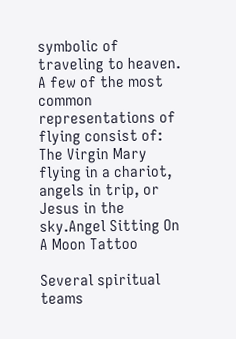symbolic of traveling to heaven. A few of the most common representations of flying consist of: The Virgin Mary flying in a chariot, angels in trip, or Jesus in the sky.Angel Sitting On A Moon Tattoo

Several spiritual teams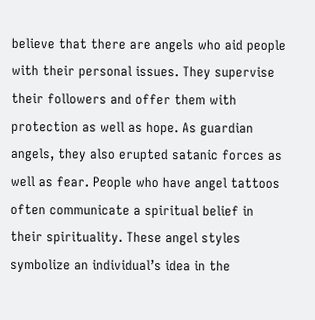believe that there are angels who aid people with their personal issues. They supervise their followers and offer them with protection as well as hope. As guardian angels, they also erupted satanic forces as well as fear. People who have angel tattoos often communicate a spiritual belief in their spirituality. These angel styles symbolize an individual’s idea in the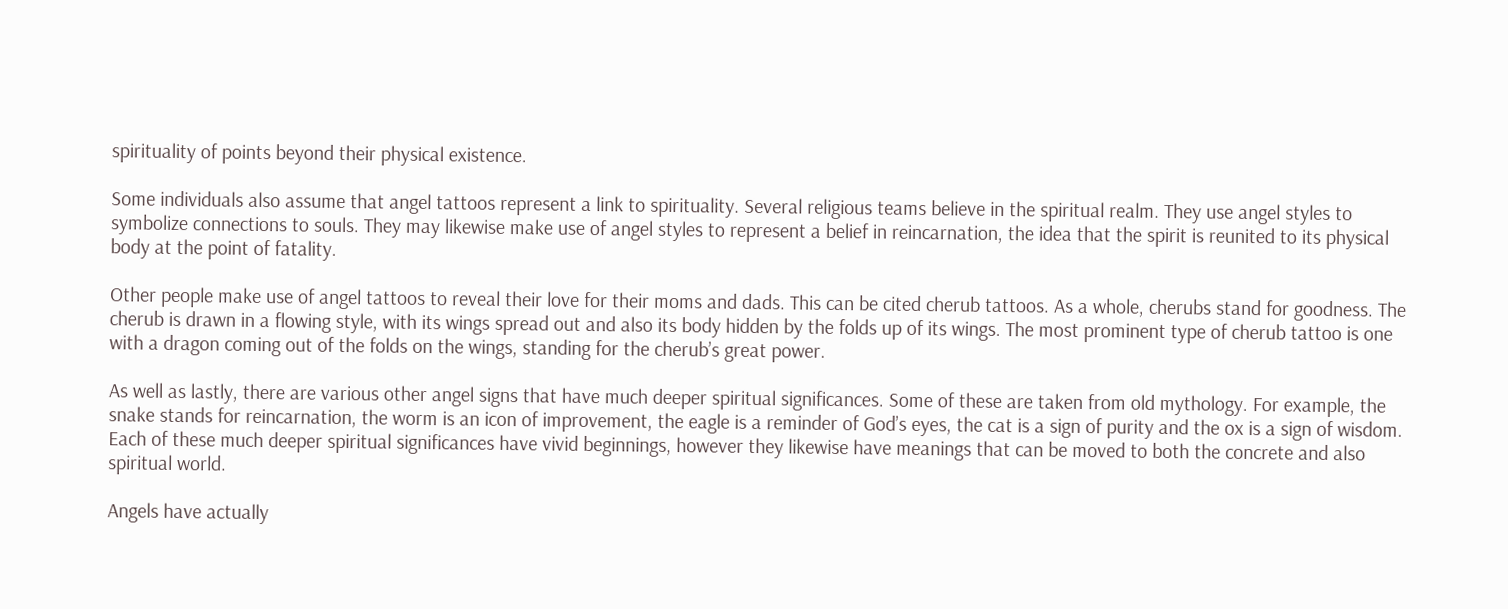spirituality of points beyond their physical existence.

Some individuals also assume that angel tattoos represent a link to spirituality. Several religious teams believe in the spiritual realm. They use angel styles to symbolize connections to souls. They may likewise make use of angel styles to represent a belief in reincarnation, the idea that the spirit is reunited to its physical body at the point of fatality.

Other people make use of angel tattoos to reveal their love for their moms and dads. This can be cited cherub tattoos. As a whole, cherubs stand for goodness. The cherub is drawn in a flowing style, with its wings spread out and also its body hidden by the folds up of its wings. The most prominent type of cherub tattoo is one with a dragon coming out of the folds on the wings, standing for the cherub’s great power.

As well as lastly, there are various other angel signs that have much deeper spiritual significances. Some of these are taken from old mythology. For example, the snake stands for reincarnation, the worm is an icon of improvement, the eagle is a reminder of God’s eyes, the cat is a sign of purity and the ox is a sign of wisdom. Each of these much deeper spiritual significances have vivid beginnings, however they likewise have meanings that can be moved to both the concrete and also spiritual world.

Angels have actually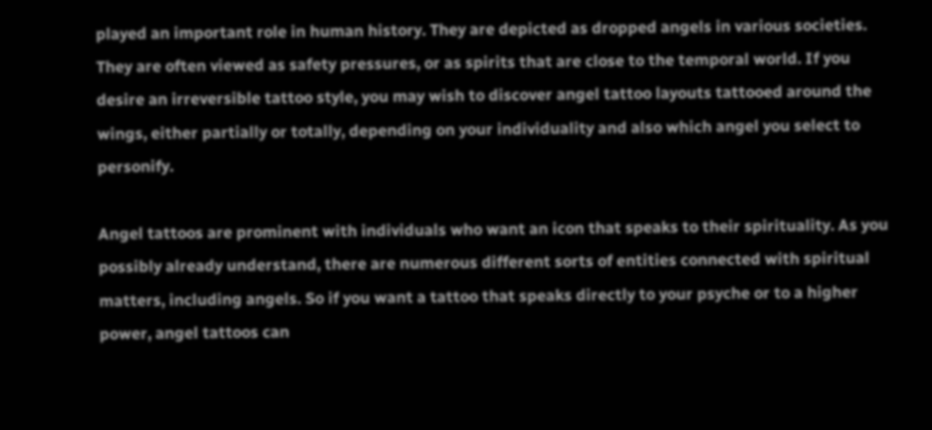played an important role in human history. They are depicted as dropped angels in various societies. They are often viewed as safety pressures, or as spirits that are close to the temporal world. If you desire an irreversible tattoo style, you may wish to discover angel tattoo layouts tattooed around the wings, either partially or totally, depending on your individuality and also which angel you select to personify.

Angel tattoos are prominent with individuals who want an icon that speaks to their spirituality. As you possibly already understand, there are numerous different sorts of entities connected with spiritual matters, including angels. So if you want a tattoo that speaks directly to your psyche or to a higher power, angel tattoos can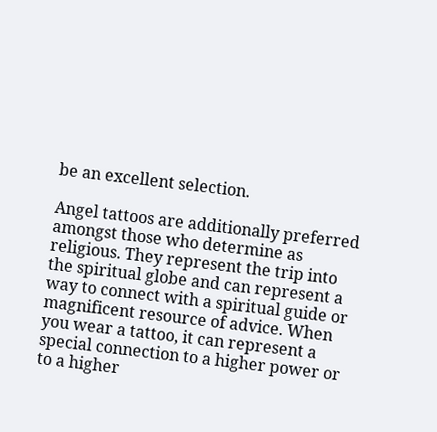be an excellent selection.

Angel tattoos are additionally preferred amongst those who determine as religious. They represent the trip into the spiritual globe and can represent a way to connect with a spiritual guide or magnificent resource of advice. When you wear a tattoo, it can represent a special connection to a higher power or to a higher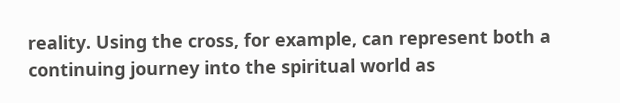reality. Using the cross, for example, can represent both a continuing journey into the spiritual world as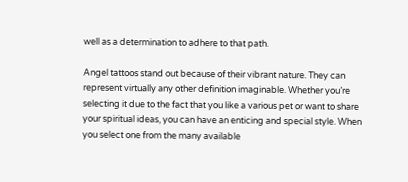well as a determination to adhere to that path.

Angel tattoos stand out because of their vibrant nature. They can represent virtually any other definition imaginable. Whether you’re selecting it due to the fact that you like a various pet or want to share your spiritual ideas, you can have an enticing and special style. When you select one from the many available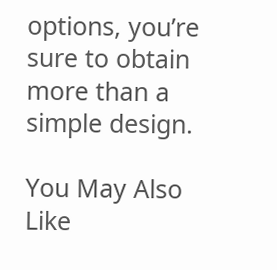options, you’re sure to obtain more than a simple design.

You May Also Like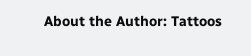About the Author: Tattoos